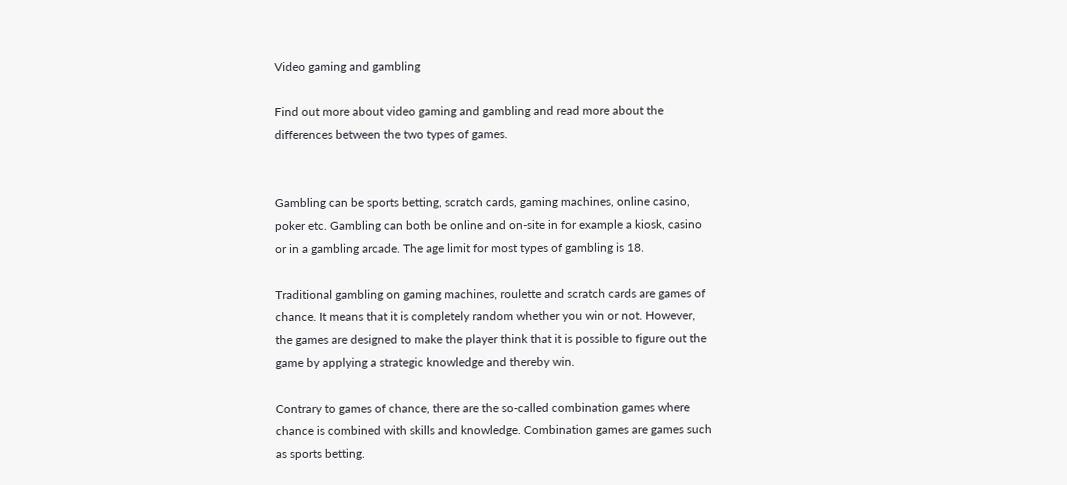Video gaming and gambling

Find out more about video gaming and gambling and read more about the differences between the two types of games.


Gambling can be sports betting, scratch cards, gaming machines, online casino, poker etc. Gambling can both be online and on-site in for example a kiosk, casino or in a gambling arcade. The age limit for most types of gambling is 18.

Traditional gambling on gaming machines, roulette and scratch cards are games of chance. It means that it is completely random whether you win or not. However, the games are designed to make the player think that it is possible to figure out the game by applying a strategic knowledge and thereby win.

Contrary to games of chance, there are the so-called combination games where chance is combined with skills and knowledge. Combination games are games such as sports betting.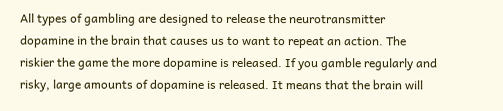All types of gambling are designed to release the neurotransmitter dopamine in the brain that causes us to want to repeat an action. The riskier the game the more dopamine is released. If you gamble regularly and risky, large amounts of dopamine is released. It means that the brain will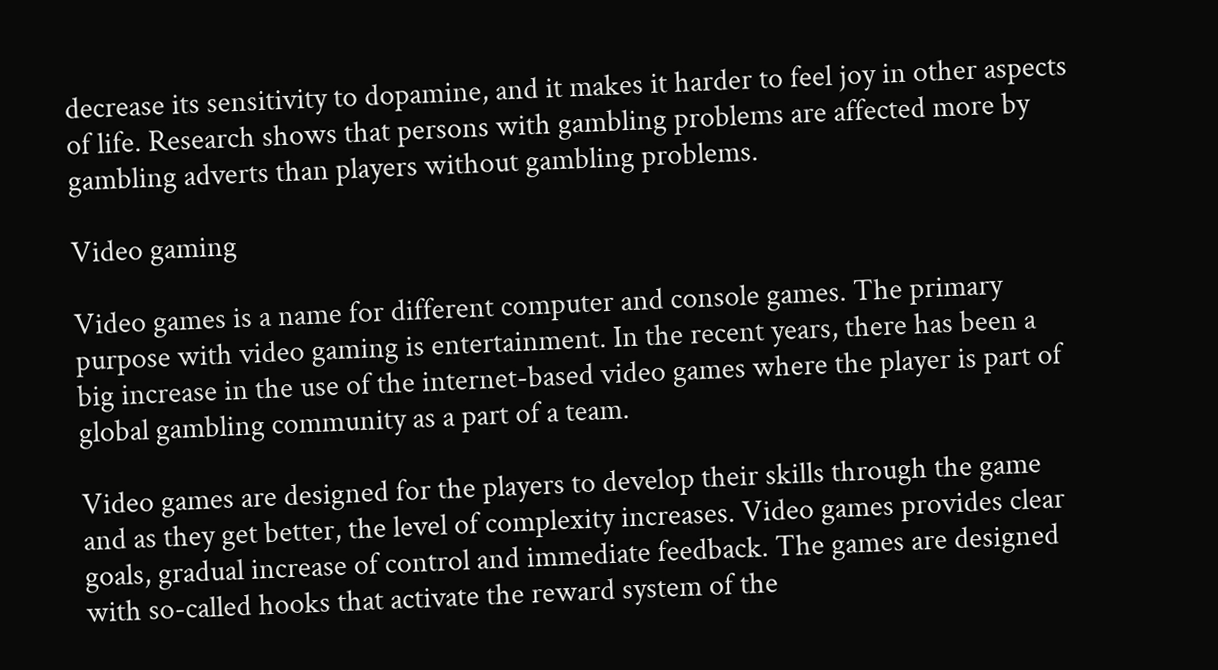decrease its sensitivity to dopamine, and it makes it harder to feel joy in other aspects of life. Research shows that persons with gambling problems are affected more by gambling adverts than players without gambling problems.

Video gaming

Video games is a name for different computer and console games. The primary purpose with video gaming is entertainment. In the recent years, there has been a big increase in the use of the internet-based video games where the player is part of global gambling community as a part of a team.

Video games are designed for the players to develop their skills through the game and as they get better, the level of complexity increases. Video games provides clear goals, gradual increase of control and immediate feedback. The games are designed with so-called hooks that activate the reward system of the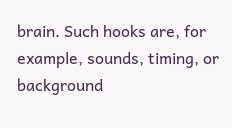brain. Such hooks are, for example, sounds, timing, or background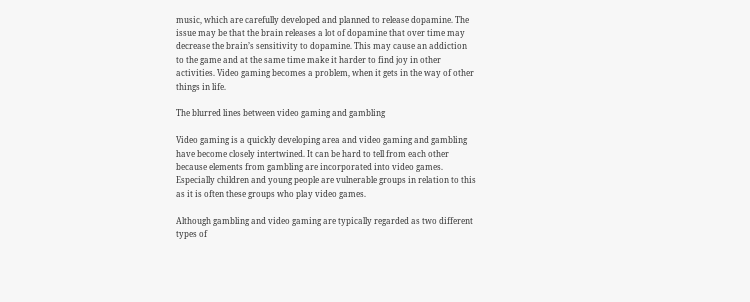music, which are carefully developed and planned to release dopamine. The issue may be that the brain releases a lot of dopamine that over time may decrease the brain’s sensitivity to dopamine. This may cause an addiction to the game and at the same time make it harder to find joy in other activities. Video gaming becomes a problem, when it gets in the way of other things in life.

The blurred lines between video gaming and gambling

Video gaming is a quickly developing area and video gaming and gambling have become closely intertwined. It can be hard to tell from each other because elements from gambling are incorporated into video games. Especially children and young people are vulnerable groups in relation to this as it is often these groups who play video games.

Although gambling and video gaming are typically regarded as two different types of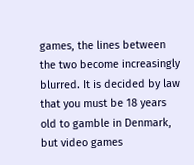games, the lines between the two become increasingly blurred. It is decided by law that you must be 18 years old to gamble in Denmark, but video games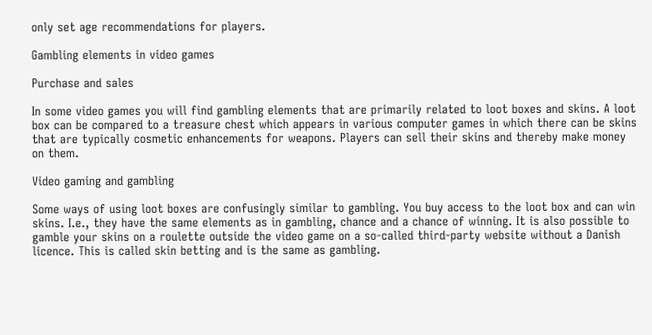only set age recommendations for players.

Gambling elements in video games

Purchase and sales

In some video games you will find gambling elements that are primarily related to loot boxes and skins. A loot box can be compared to a treasure chest which appears in various computer games in which there can be skins that are typically cosmetic enhancements for weapons. Players can sell their skins and thereby make money on them.

Video gaming and gambling

Some ways of using loot boxes are confusingly similar to gambling. You buy access to the loot box and can win skins. I.e., they have the same elements as in gambling, chance and a chance of winning. It is also possible to gamble your skins on a roulette outside the video game on a so-called third-party website without a Danish licence. This is called skin betting and is the same as gambling.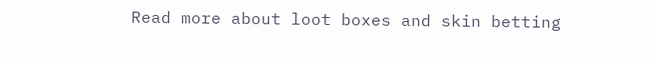Read more about loot boxes and skin betting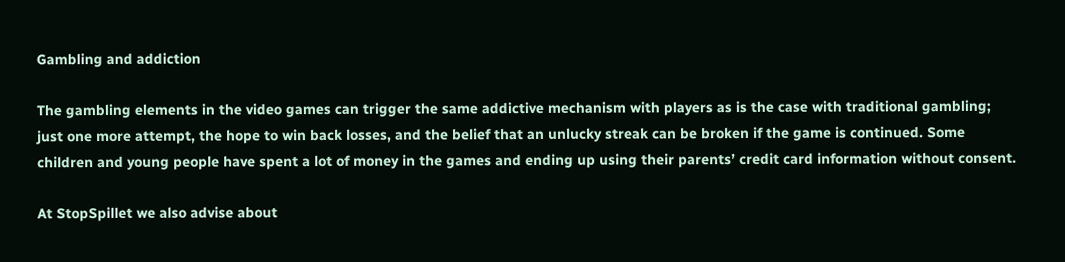Gambling and addiction

The gambling elements in the video games can trigger the same addictive mechanism with players as is the case with traditional gambling; just one more attempt, the hope to win back losses, and the belief that an unlucky streak can be broken if the game is continued. Some children and young people have spent a lot of money in the games and ending up using their parents’ credit card information without consent.

At StopSpillet we also advise about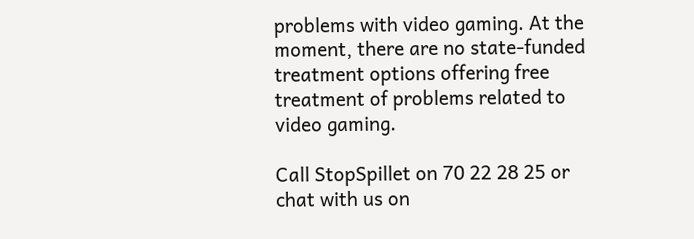problems with video gaming. At the moment, there are no state-funded treatment options offering free treatment of problems related to video gaming.

Call StopSpillet on 70 22 28 25 or chat with us on